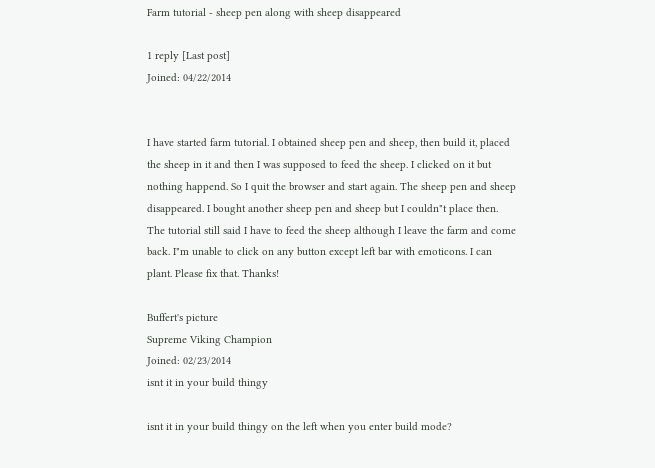Farm tutorial - sheep pen along with sheep disappeared

1 reply [Last post]
Joined: 04/22/2014


I have started farm tutorial. I obtained sheep pen and sheep, then build it, placed the sheep in it and then I was supposed to feed the sheep. I clicked on it but nothing happend. So I quit the browser and start again. The sheep pen and sheep disappeared. I bought another sheep pen and sheep but I couldn"t place then. The tutorial still said I have to feed the sheep although I leave the farm and come back. I"m unable to click on any button except left bar with emoticons. I can plant. Please fix that. Thanks!

Buffert's picture
Supreme Viking Champion
Joined: 02/23/2014
isnt it in your build thingy

isnt it in your build thingy on the left when you enter build mode?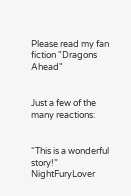Please read my fan fiction "Dragons Ahead"


Just a few of the many reactions:


“This is a wonderful story!” NightFuryLover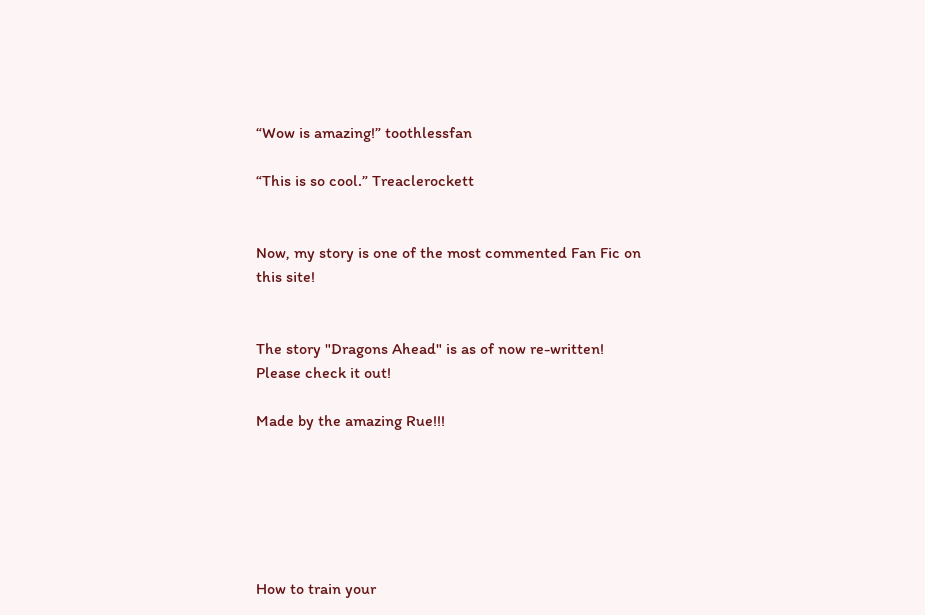“Wow is amazing!” toothlessfan

“This is so cool.” Treaclerockett


Now, my story is one of the most commented Fan Fic on this site!


The story "Dragons Ahead" is as of now re-written! Please check it out!

Made by the amazing Rue!!!






How to train your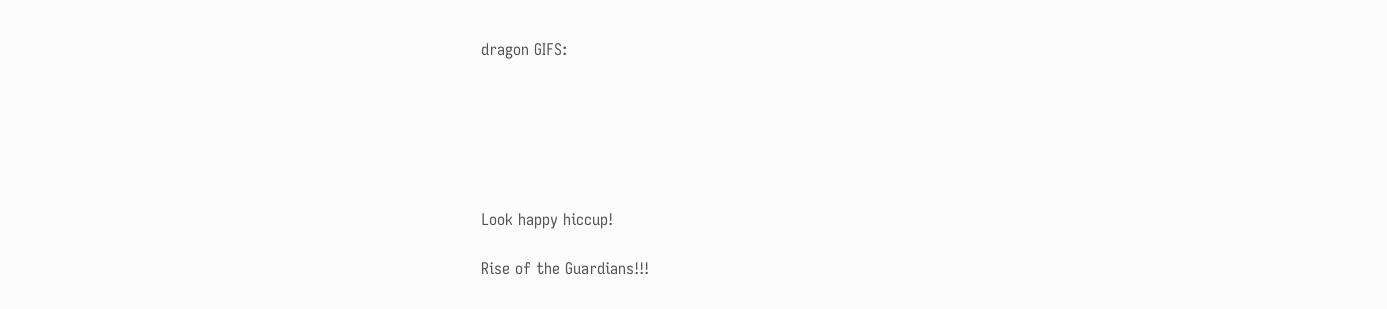dragon GIFS:






Look happy hiccup!

Rise of the Guardians!!!